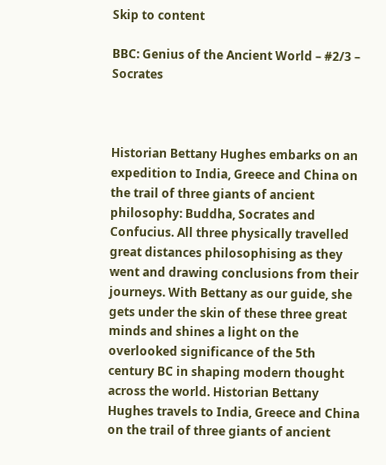Skip to content

BBC: Genius of the Ancient World – #2/3 – Socrates



Historian Bettany Hughes embarks on an expedition to India, Greece and China on the trail of three giants of ancient philosophy: Buddha, Socrates and Confucius. All three physically travelled great distances philosophising as they went and drawing conclusions from their journeys. With Bettany as our guide, she gets under the skin of these three great minds and shines a light on the overlooked significance of the 5th century BC in shaping modern thought across the world. Historian Bettany Hughes travels to India, Greece and China on the trail of three giants of ancient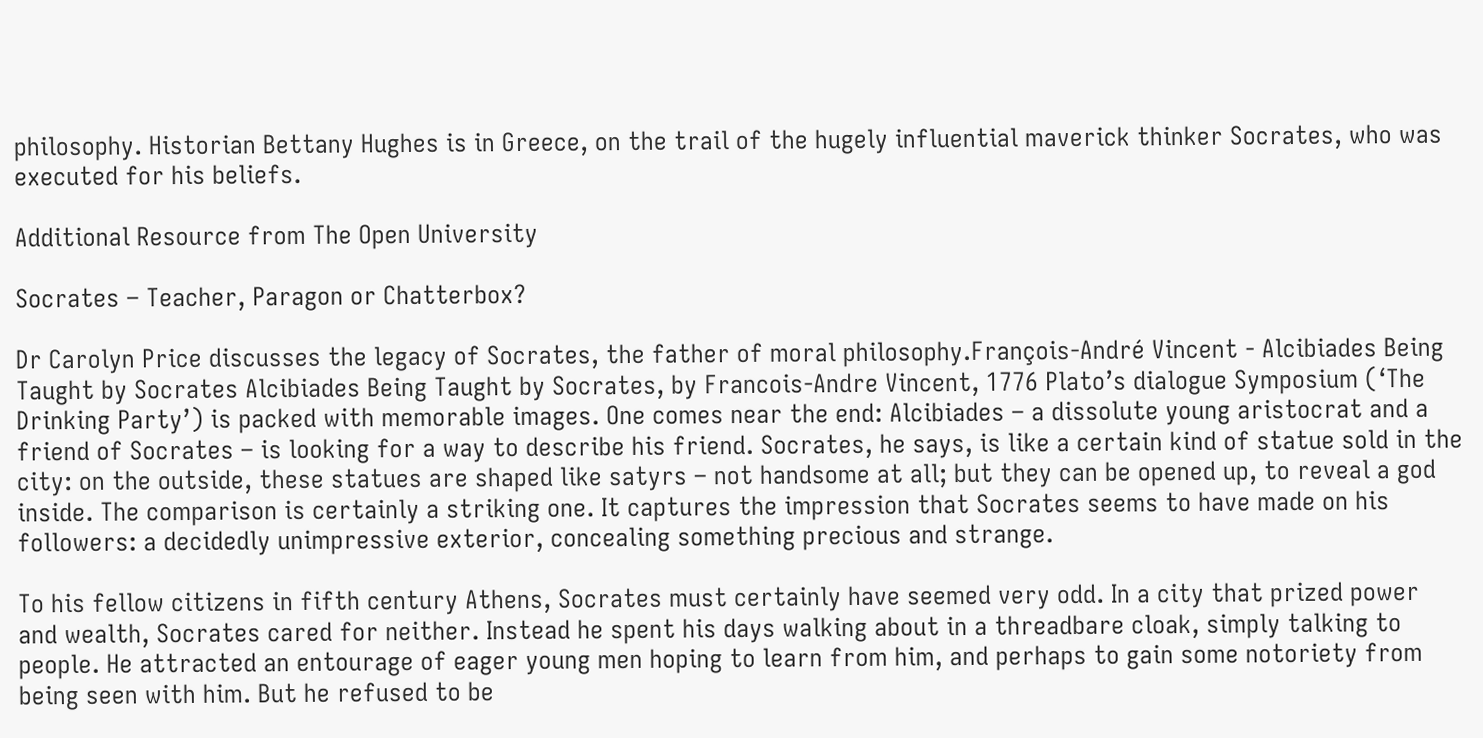philosophy. Historian Bettany Hughes is in Greece, on the trail of the hugely influential maverick thinker Socrates, who was executed for his beliefs.

Additional Resource from The Open University

Socrates – Teacher, Paragon or Chatterbox?

Dr Carolyn Price discusses the legacy of Socrates, the father of moral philosophy.François-André Vincent - Alcibiades Being Taught by Socrates Alcibiades Being Taught by Socrates, by Francois-Andre Vincent, 1776 Plato’s dialogue Symposium (‘The Drinking Party’) is packed with memorable images. One comes near the end: Alcibiades – a dissolute young aristocrat and a friend of Socrates – is looking for a way to describe his friend. Socrates, he says, is like a certain kind of statue sold in the city: on the outside, these statues are shaped like satyrs – not handsome at all; but they can be opened up, to reveal a god inside. The comparison is certainly a striking one. It captures the impression that Socrates seems to have made on his followers: a decidedly unimpressive exterior, concealing something precious and strange.

To his fellow citizens in fifth century Athens, Socrates must certainly have seemed very odd. In a city that prized power and wealth, Socrates cared for neither. Instead he spent his days walking about in a threadbare cloak, simply talking to people. He attracted an entourage of eager young men hoping to learn from him, and perhaps to gain some notoriety from being seen with him. But he refused to be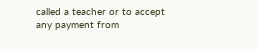called a teacher or to accept any payment from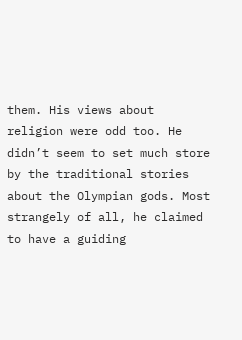them. His views about religion were odd too. He didn’t seem to set much store by the traditional stories about the Olympian gods. Most strangely of all, he claimed to have a guiding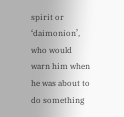spirit or ‘daimonion’, who would warn him when he was about to do something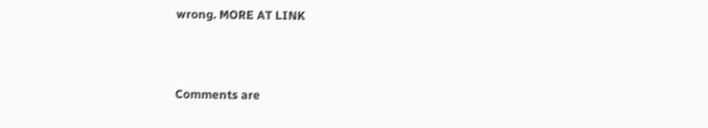wrong. MORE AT LINK



Comments are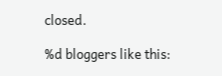closed.

%d bloggers like this: